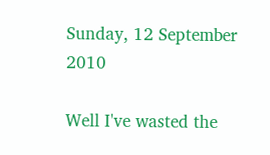Sunday, 12 September 2010

Well I've wasted the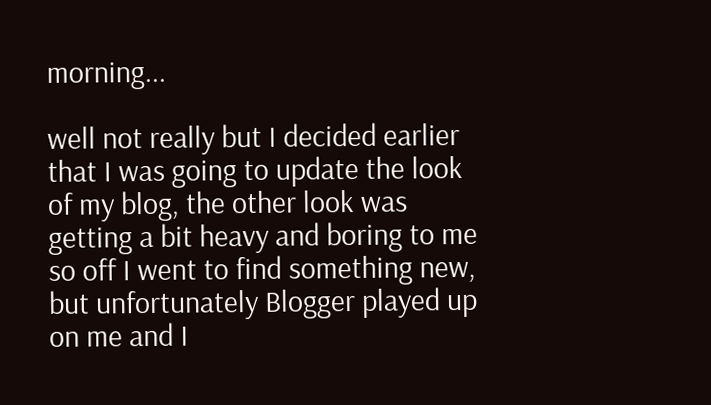morning...

well not really but I decided earlier that I was going to update the look of my blog, the other look was getting a bit heavy and boring to me so off I went to find something new, but unfortunately Blogger played up on me and I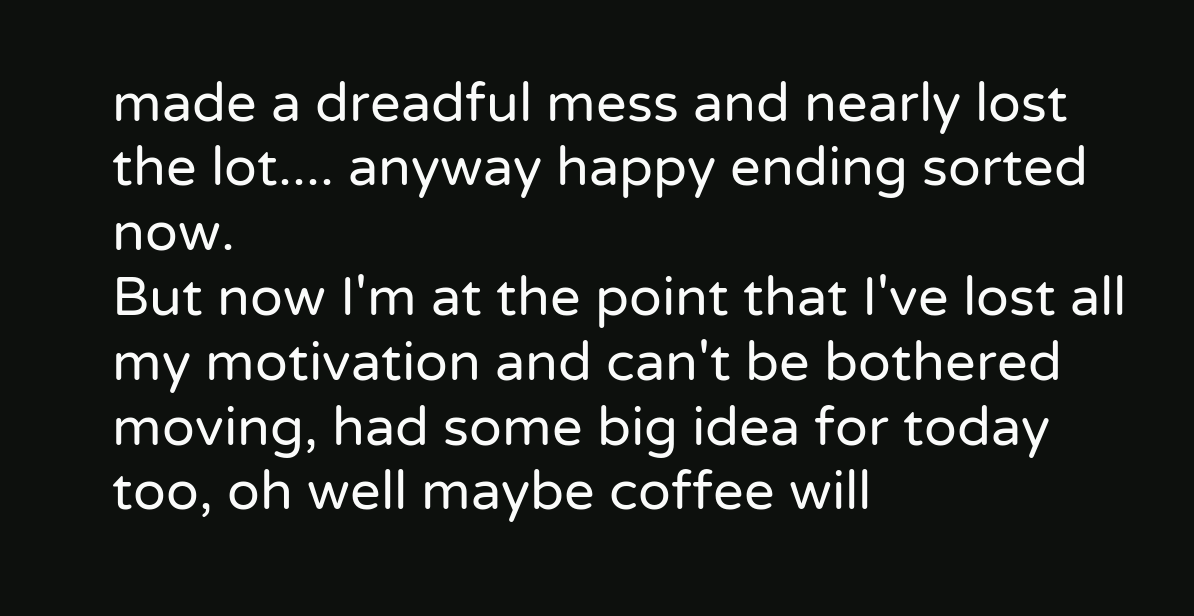made a dreadful mess and nearly lost the lot.... anyway happy ending sorted now.
But now I'm at the point that I've lost all my motivation and can't be bothered moving, had some big idea for today too, oh well maybe coffee will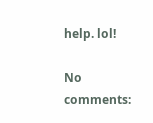help. lol!

No comments: